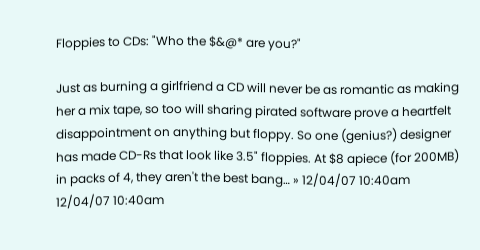Floppies to CDs: "Who the $&@* are you?"

Just as burning a girlfriend a CD will never be as romantic as making her a mix tape, so too will sharing pirated software prove a heartfelt disappointment on anything but floppy. So one (genius?) designer has made CD-Rs that look like 3.5" floppies. At $8 apiece (for 200MB) in packs of 4, they aren't the best bang… » 12/04/07 10:40am 12/04/07 10:40am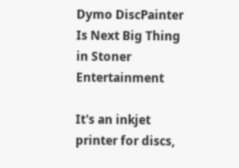Dymo DiscPainter Is Next Big Thing in Stoner Entertainment

It's an inkjet printer for discs,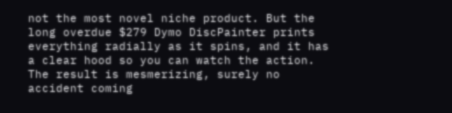not the most novel niche product. But the long overdue $279 Dymo DiscPainter prints everything radially as it spins, and it has a clear hood so you can watch the action. The result is mesmerizing, surely no accident coming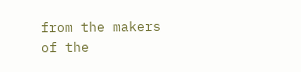from the makers of the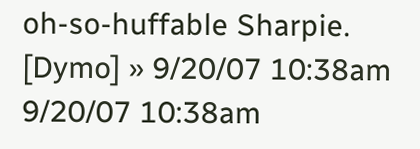oh-so-huffable Sharpie. [Dymo] » 9/20/07 10:38am 9/20/07 10:38am